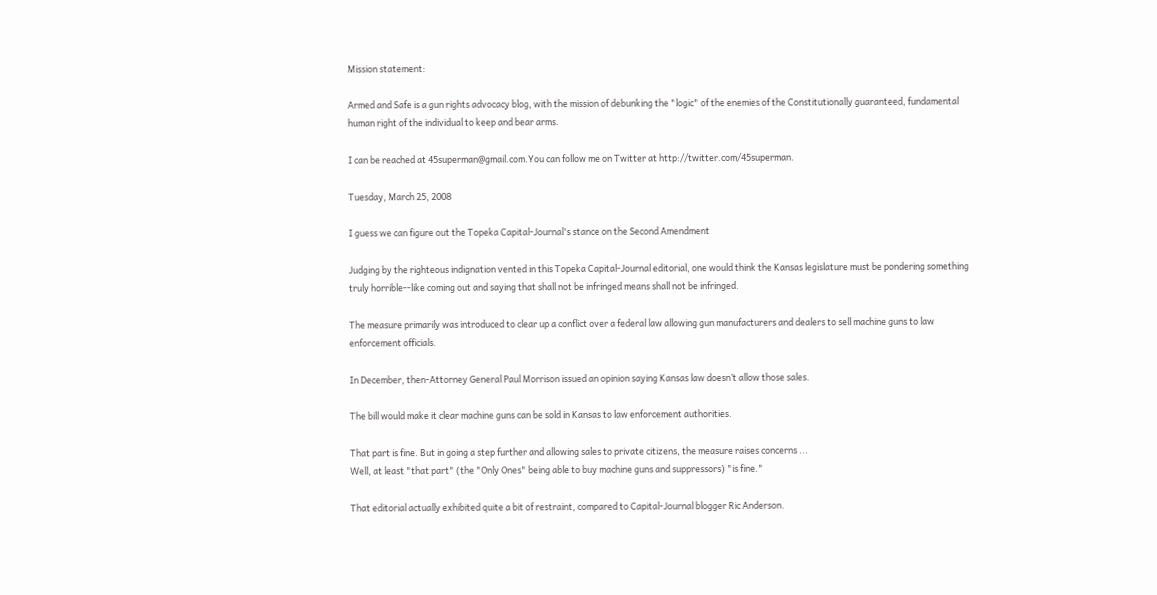Mission statement:

Armed and Safe is a gun rights advocacy blog, with the mission of debunking the "logic" of the enemies of the Constitutionally guaranteed, fundamental human right of the individual to keep and bear arms.

I can be reached at 45superman@gmail.com.You can follow me on Twitter at http://twitter.com/45superman.

Tuesday, March 25, 2008

I guess we can figure out the Topeka Capital-Journal's stance on the Second Amendment

Judging by the righteous indignation vented in this Topeka Capital-Journal editorial, one would think the Kansas legislature must be pondering something truly horrible--like coming out and saying that shall not be infringed means shall not be infringed.

The measure primarily was introduced to clear up a conflict over a federal law allowing gun manufacturers and dealers to sell machine guns to law enforcement officials.

In December, then-Attorney General Paul Morrison issued an opinion saying Kansas law doesn’t allow those sales.

The bill would make it clear machine guns can be sold in Kansas to law enforcement authorities.

That part is fine. But in going a step further and allowing sales to private citizens, the measure raises concerns ...
Well, at least "that part" (the "Only Ones" being able to buy machine guns and suppressors) "is fine."

That editorial actually exhibited quite a bit of restraint, compared to Capital-Journal blogger Ric Anderson.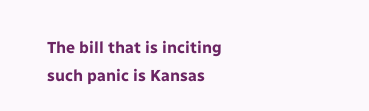The bill that is inciting such panic is Kansas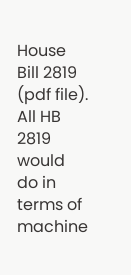House Bill 2819 (pdf file). All HB 2819 would do in terms of machine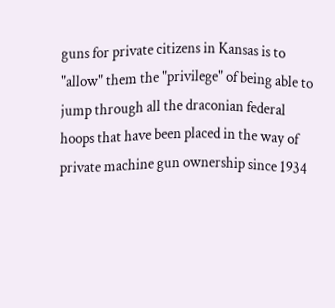guns for private citizens in Kansas is to "allow" them the "privilege" of being able to jump through all the draconian federal hoops that have been placed in the way of private machine gun ownership since 1934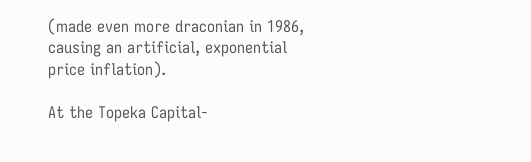(made even more draconian in 1986, causing an artificial, exponential price inflation).

At the Topeka Capital-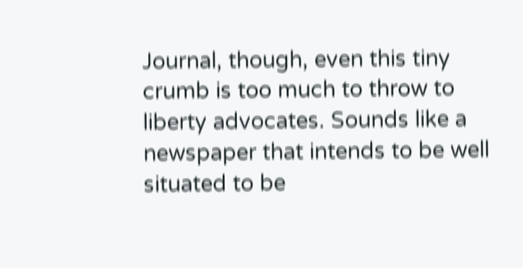Journal, though, even this tiny crumb is too much to throw to liberty advocates. Sounds like a newspaper that intends to be well situated to be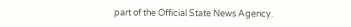part of the Official State News Agency.